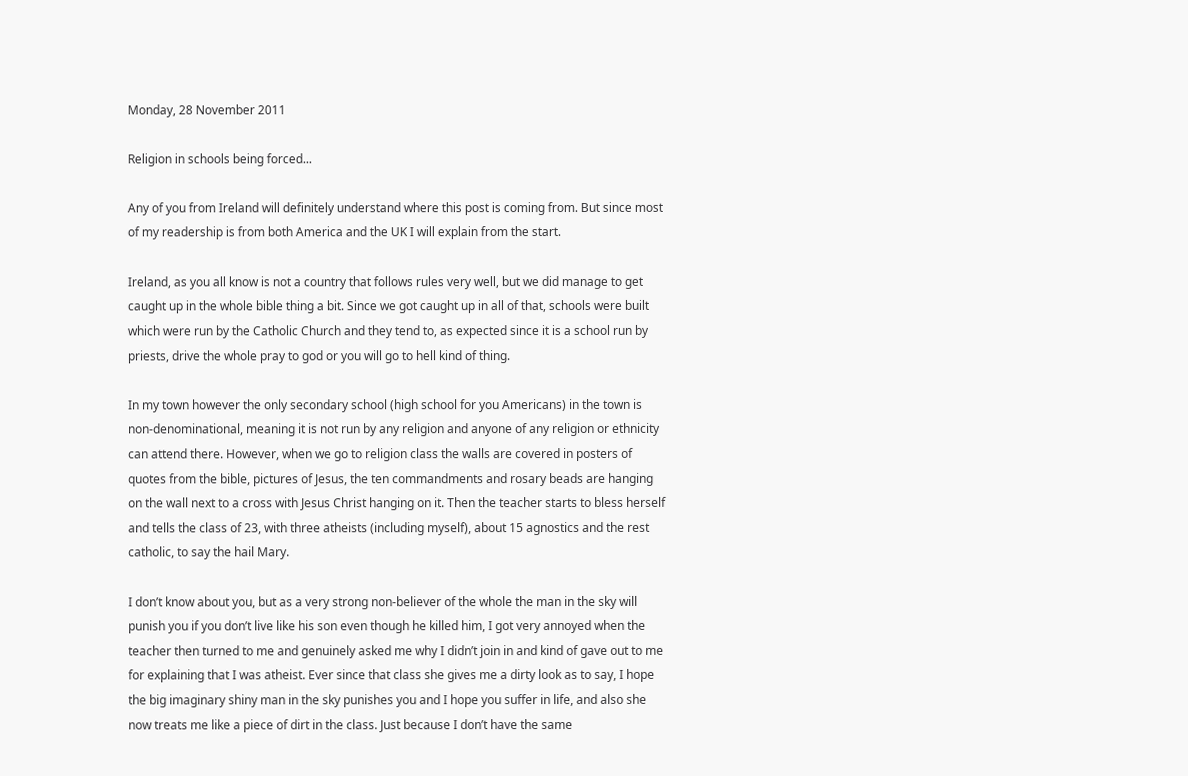Monday, 28 November 2011

Religion in schools being forced...

Any of you from Ireland will definitely understand where this post is coming from. But since most of my readership is from both America and the UK I will explain from the start.

Ireland, as you all know is not a country that follows rules very well, but we did manage to get caught up in the whole bible thing a bit. Since we got caught up in all of that, schools were built which were run by the Catholic Church and they tend to, as expected since it is a school run by priests, drive the whole pray to god or you will go to hell kind of thing.

In my town however the only secondary school (high school for you Americans) in the town is non-denominational, meaning it is not run by any religion and anyone of any religion or ethnicity can attend there. However, when we go to religion class the walls are covered in posters of quotes from the bible, pictures of Jesus, the ten commandments and rosary beads are hanging on the wall next to a cross with Jesus Christ hanging on it. Then the teacher starts to bless herself and tells the class of 23, with three atheists (including myself), about 15 agnostics and the rest catholic, to say the hail Mary.

I don’t know about you, but as a very strong non-believer of the whole the man in the sky will punish you if you don’t live like his son even though he killed him, I got very annoyed when the teacher then turned to me and genuinely asked me why I didn’t join in and kind of gave out to me for explaining that I was atheist. Ever since that class she gives me a dirty look as to say, I hope the big imaginary shiny man in the sky punishes you and I hope you suffer in life, and also she now treats me like a piece of dirt in the class. Just because I don’t have the same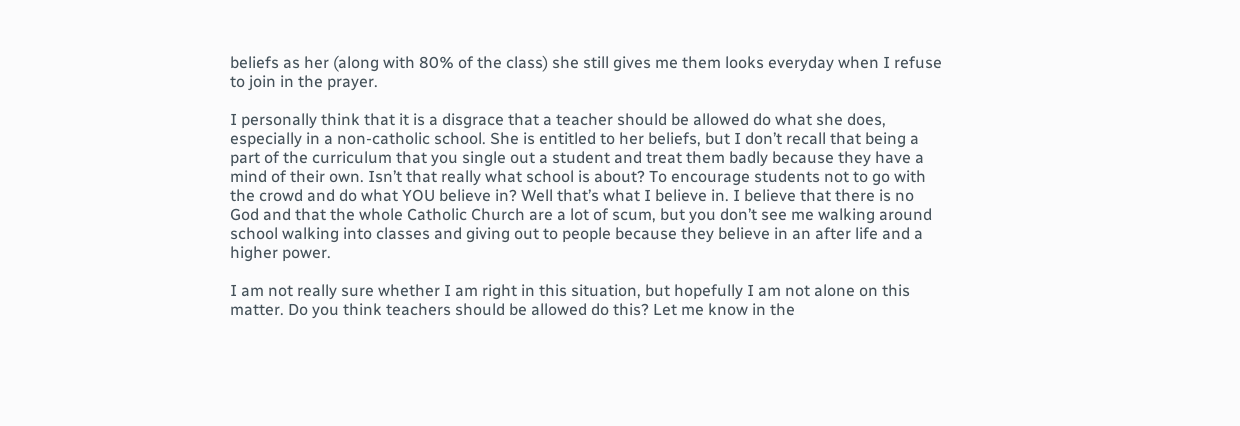beliefs as her (along with 80% of the class) she still gives me them looks everyday when I refuse to join in the prayer.

I personally think that it is a disgrace that a teacher should be allowed do what she does, especially in a non-catholic school. She is entitled to her beliefs, but I don’t recall that being a part of the curriculum that you single out a student and treat them badly because they have a mind of their own. Isn’t that really what school is about? To encourage students not to go with the crowd and do what YOU believe in? Well that’s what I believe in. I believe that there is no God and that the whole Catholic Church are a lot of scum, but you don’t see me walking around school walking into classes and giving out to people because they believe in an after life and a higher power.

I am not really sure whether I am right in this situation, but hopefully I am not alone on this matter. Do you think teachers should be allowed do this? Let me know in the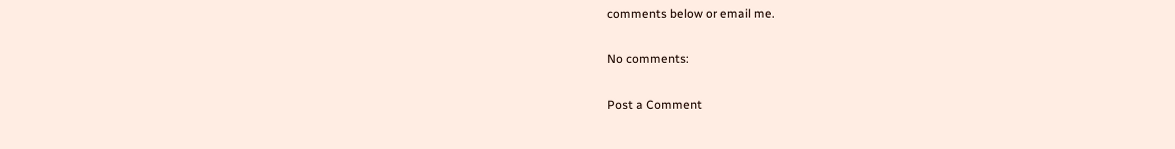comments below or email me.

No comments:

Post a Comment